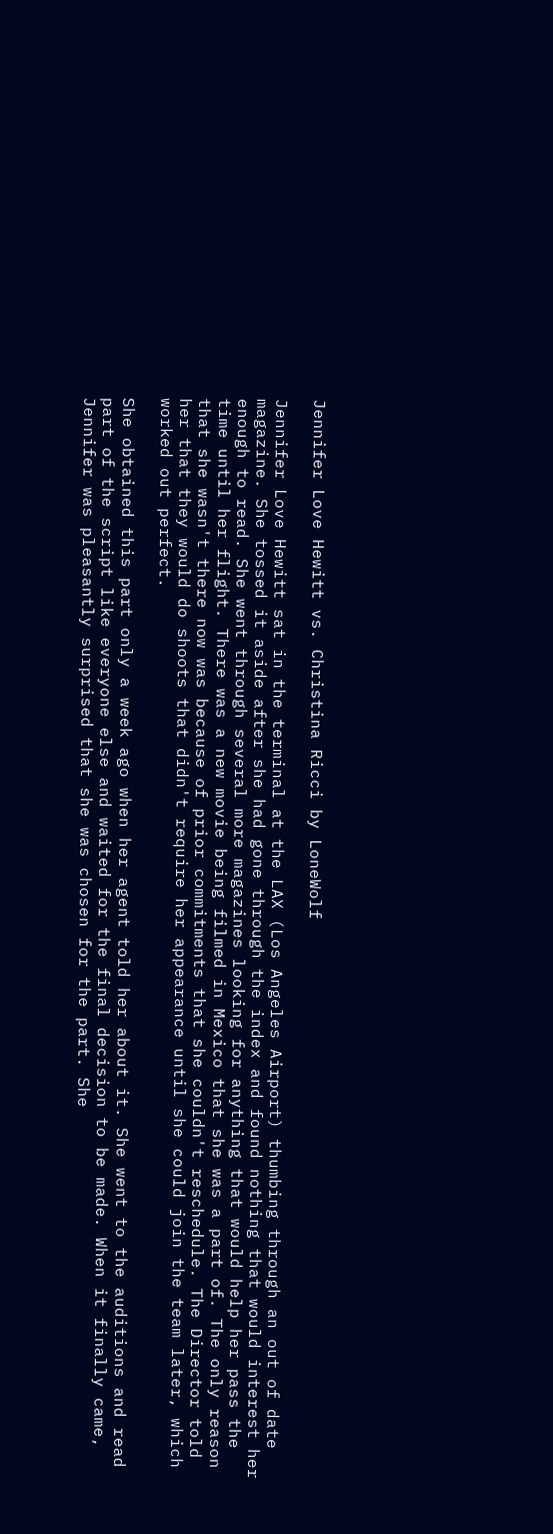Jennifer Love Hewitt vs. Christina Ricci by LoneWolf

Jennifer Love Hewitt sat in the terminal at the LAX (Los Angeles Airport) thumbing through an out of date magazine. She tossed it aside after she had gone through the index and found nothing that would interest her enough to read. She went through several more magazines looking for anything that would help her pass the time until her flight. There was a new movie being filmed in Mexico that she was a part of. The only reason that she wasn't there now was because of prior commitments that she couldn't reschedule. The Director told her that they would do shoots that didn't require her appearance until she could join the team later, which worked out perfect.

She obtained this part only a week ago when her agent told her about it. She went to the auditions and read part of the script like everyone else and waited for the final decision to be made. When it finally came, Jennifer was pleasantly surprised that she was chosen for the part. She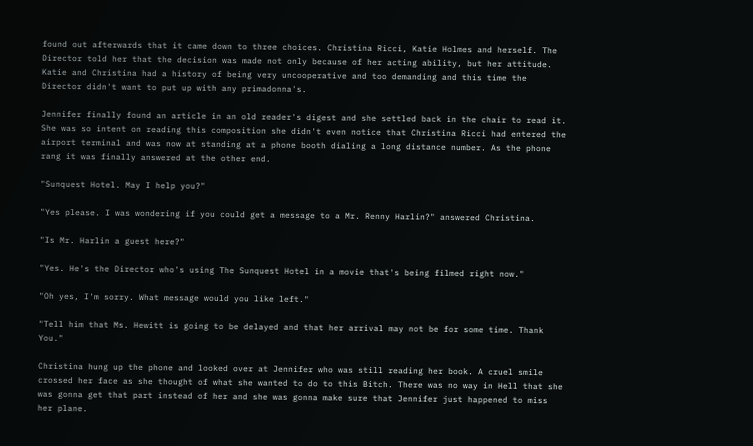found out afterwards that it came down to three choices. Christina Ricci, Katie Holmes and herself. The Director told her that the decision was made not only because of her acting ability, but her attitude. Katie and Christina had a history of being very uncooperative and too demanding and this time the Director didn't want to put up with any primadonna's.

Jennifer finally found an article in an old reader's digest and she settled back in the chair to read it. She was so intent on reading this composition she didn't even notice that Christina Ricci had entered the airport terminal and was now at standing at a phone booth dialing a long distance number. As the phone rang it was finally answered at the other end.

"Sunquest Hotel. May I help you?"

"Yes please. I was wondering if you could get a message to a Mr. Renny Harlin?" answered Christina.

"Is Mr. Harlin a guest here?"

"Yes. He's the Director who's using The Sunquest Hotel in a movie that's being filmed right now."

"Oh yes, I'm sorry. What message would you like left."

"Tell him that Ms. Hewitt is going to be delayed and that her arrival may not be for some time. Thank You."

Christina hung up the phone and looked over at Jennifer who was still reading her book. A cruel smile crossed her face as she thought of what she wanted to do to this Bitch. There was no way in Hell that she was gonna get that part instead of her and she was gonna make sure that Jennifer just happened to miss her plane.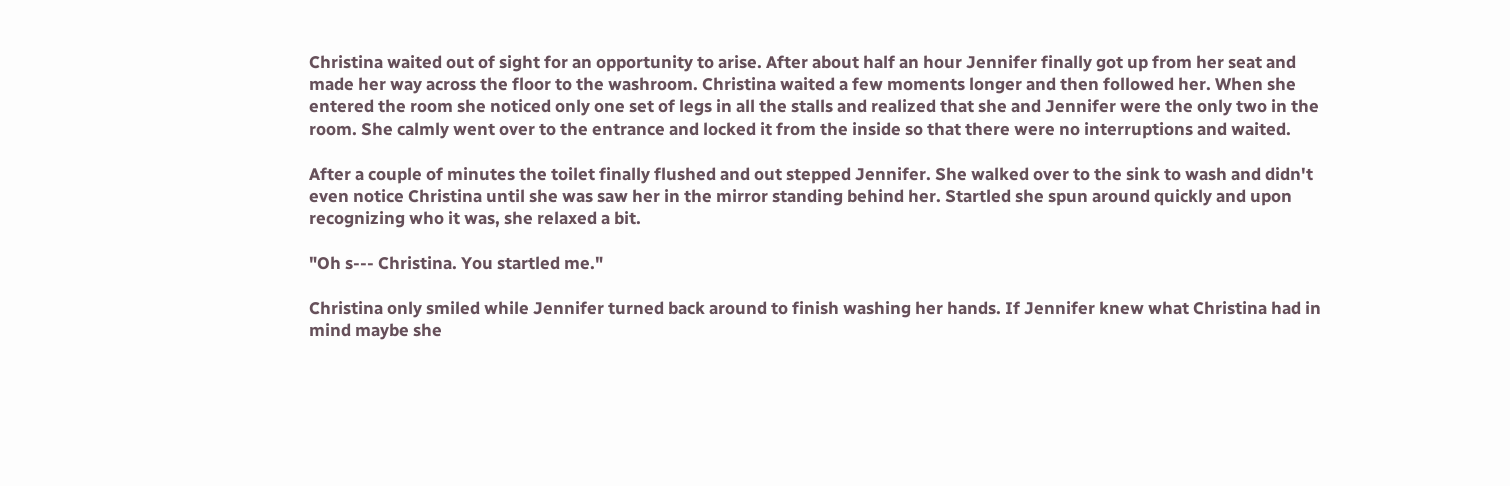Christina waited out of sight for an opportunity to arise. After about half an hour Jennifer finally got up from her seat and made her way across the floor to the washroom. Christina waited a few moments longer and then followed her. When she entered the room she noticed only one set of legs in all the stalls and realized that she and Jennifer were the only two in the room. She calmly went over to the entrance and locked it from the inside so that there were no interruptions and waited.

After a couple of minutes the toilet finally flushed and out stepped Jennifer. She walked over to the sink to wash and didn't even notice Christina until she was saw her in the mirror standing behind her. Startled she spun around quickly and upon recognizing who it was, she relaxed a bit.

"Oh s--- Christina. You startled me."

Christina only smiled while Jennifer turned back around to finish washing her hands. If Jennifer knew what Christina had in mind maybe she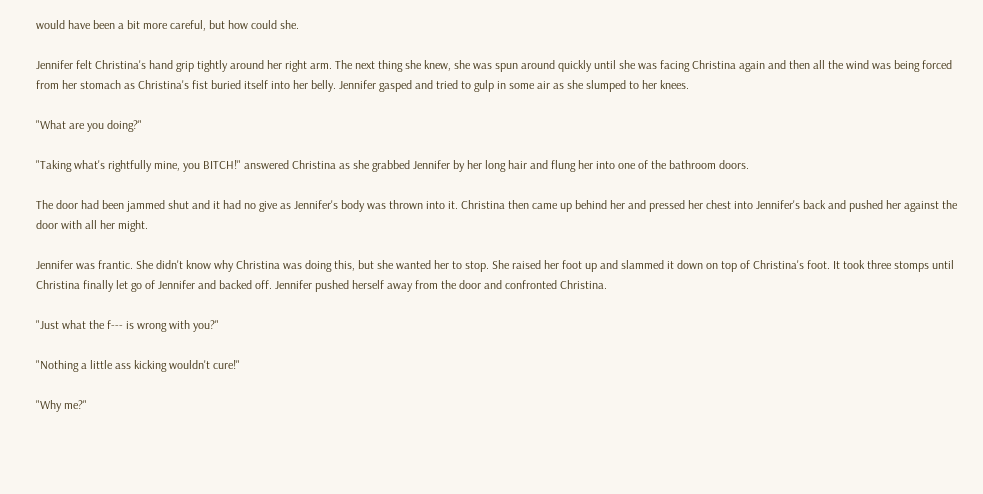would have been a bit more careful, but how could she.

Jennifer felt Christina's hand grip tightly around her right arm. The next thing she knew, she was spun around quickly until she was facing Christina again and then all the wind was being forced from her stomach as Christina's fist buried itself into her belly. Jennifer gasped and tried to gulp in some air as she slumped to her knees.

"What are you doing?"

"Taking what's rightfully mine, you BITCH!" answered Christina as she grabbed Jennifer by her long hair and flung her into one of the bathroom doors.

The door had been jammed shut and it had no give as Jennifer's body was thrown into it. Christina then came up behind her and pressed her chest into Jennifer's back and pushed her against the door with all her might.

Jennifer was frantic. She didn't know why Christina was doing this, but she wanted her to stop. She raised her foot up and slammed it down on top of Christina's foot. It took three stomps until Christina finally let go of Jennifer and backed off. Jennifer pushed herself away from the door and confronted Christina.

"Just what the f--- is wrong with you?"

"Nothing a little ass kicking wouldn't cure!"

"Why me?"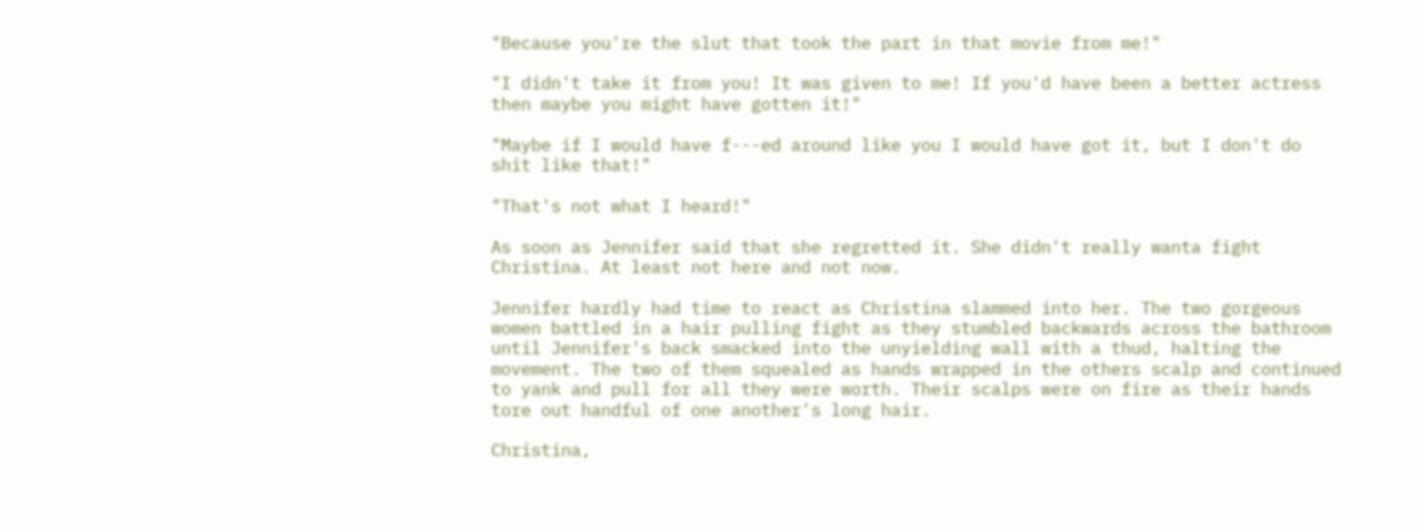"Because you're the slut that took the part in that movie from me!"

"I didn't take it from you! It was given to me! If you'd have been a better actress then maybe you might have gotten it!"

"Maybe if I would have f---ed around like you I would have got it, but I don't do shit like that!"

"That's not what I heard!"

As soon as Jennifer said that she regretted it. She didn't really wanta fight Christina. At least not here and not now.

Jennifer hardly had time to react as Christina slammed into her. The two gorgeous women battled in a hair pulling fight as they stumbled backwards across the bathroom until Jennifer's back smacked into the unyielding wall with a thud, halting the movement. The two of them squealed as hands wrapped in the others scalp and continued to yank and pull for all they were worth. Their scalps were on fire as their hands tore out handful of one another's long hair.

Christina,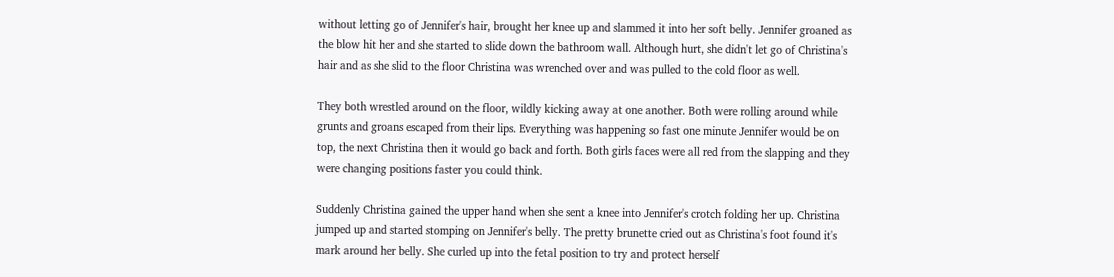without letting go of Jennifer's hair, brought her knee up and slammed it into her soft belly. Jennifer groaned as the blow hit her and she started to slide down the bathroom wall. Although hurt, she didn't let go of Christina's hair and as she slid to the floor Christina was wrenched over and was pulled to the cold floor as well.

They both wrestled around on the floor, wildly kicking away at one another. Both were rolling around while grunts and groans escaped from their lips. Everything was happening so fast one minute Jennifer would be on top, the next Christina then it would go back and forth. Both girls faces were all red from the slapping and they were changing positions faster you could think.

Suddenly Christina gained the upper hand when she sent a knee into Jennifer's crotch folding her up. Christina jumped up and started stomping on Jennifer's belly. The pretty brunette cried out as Christina's foot found it's mark around her belly. She curled up into the fetal position to try and protect herself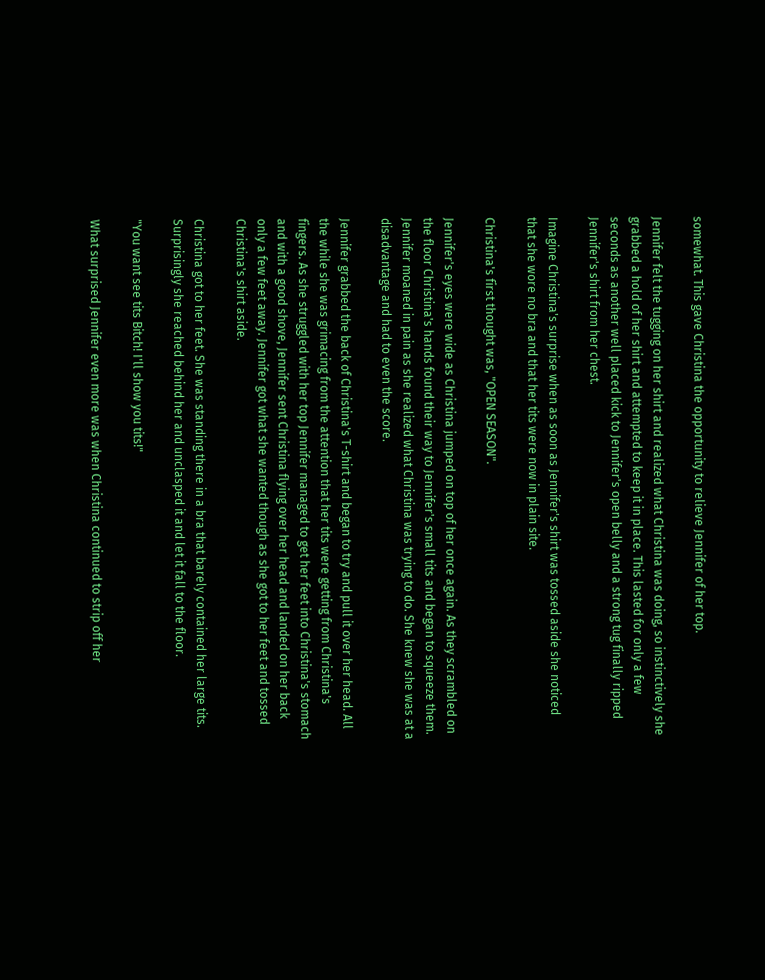somewhat. This gave Christina the opportunity to relieve Jennifer of her top.

Jennifer felt the tugging on her shirt and realized what Christina was doing, so instinctively she grabbed a hold of her shirt and attempted to keep it in place. This lasted for only a few seconds as another well placed kick to Jennifer's open belly and a strong tug finally ripped Jennifer's shirt from her chest.

Imagine Christina's surprise when as soon as Jennifer's shirt was tossed aside she noticed that she wore no bra and that her tits were now in plain site.

Christina's first thought was, "OPEN SEASON".

Jennifer's eyes were wide as Christina jumped on top of her once again. As they scrambled on the floor Christina's hands found their way to Jennifer's small tits and began to squeeze them. Jennifer moaned in pain as she realized what Christina was trying to do. She knew she was at a disadvantage and had to even the score.

Jennifer grabbed the back of Christina's T-shirt and began to try and pull it over her head. All the while she was grimacing from the attention that her tits were getting from Christina's fingers. As she struggled with her top Jennifer managed to get her feet into Christina's stomach and with a good shove, Jennifer sent Christina flying over her head and landed on her back only a few feet away. Jennifer got what she wanted though as she got to her feet and tossed Christina's shirt aside.

Christina got to her feet. She was standing there in a bra that barely contained her large tits. Surprisingly she reached behind her and unclasped it and let it fall to the floor.

"You want see tits Bitch! I'll show you tits!"

What surprised Jennifer even more was when Christina continued to strip off her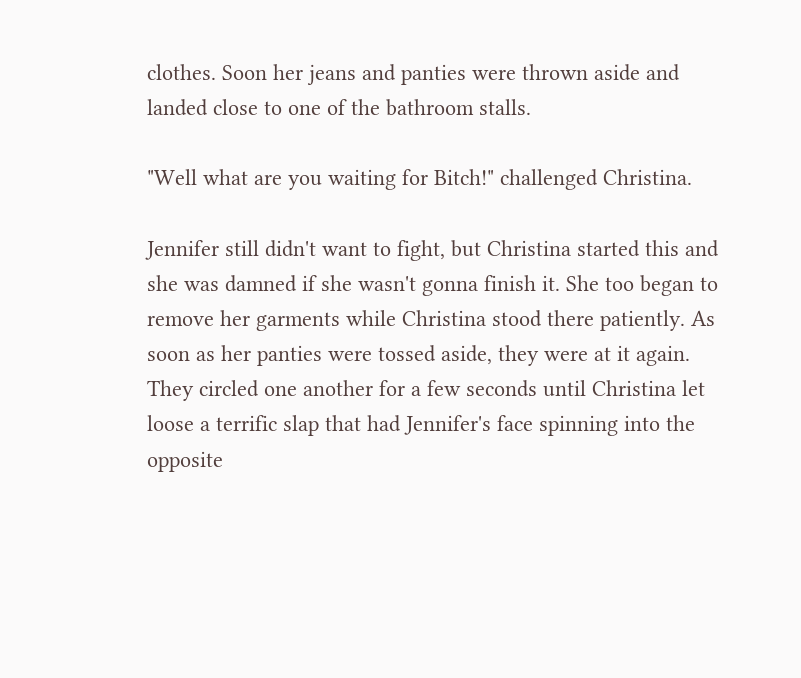clothes. Soon her jeans and panties were thrown aside and landed close to one of the bathroom stalls.

"Well what are you waiting for Bitch!" challenged Christina.

Jennifer still didn't want to fight, but Christina started this and she was damned if she wasn't gonna finish it. She too began to remove her garments while Christina stood there patiently. As soon as her panties were tossed aside, they were at it again. They circled one another for a few seconds until Christina let loose a terrific slap that had Jennifer's face spinning into the opposite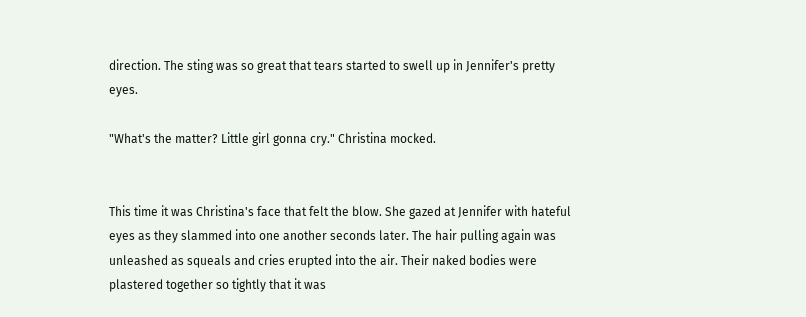direction. The sting was so great that tears started to swell up in Jennifer's pretty eyes.

"What's the matter? Little girl gonna cry." Christina mocked.


This time it was Christina's face that felt the blow. She gazed at Jennifer with hateful eyes as they slammed into one another seconds later. The hair pulling again was unleashed as squeals and cries erupted into the air. Their naked bodies were plastered together so tightly that it was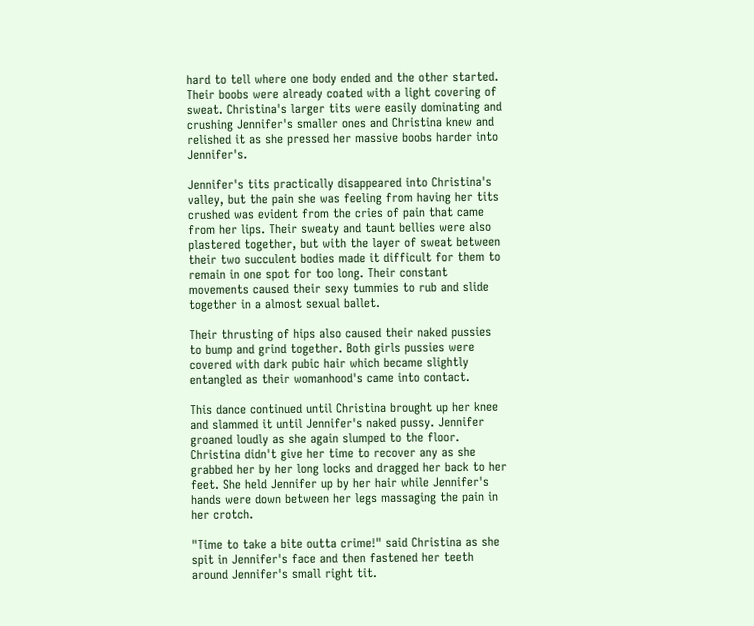hard to tell where one body ended and the other started. Their boobs were already coated with a light covering of sweat. Christina's larger tits were easily dominating and crushing Jennifer's smaller ones and Christina knew and relished it as she pressed her massive boobs harder into Jennifer's.

Jennifer's tits practically disappeared into Christina's valley, but the pain she was feeling from having her tits crushed was evident from the cries of pain that came from her lips. Their sweaty and taunt bellies were also plastered together, but with the layer of sweat between their two succulent bodies made it difficult for them to remain in one spot for too long. Their constant movements caused their sexy tummies to rub and slide together in a almost sexual ballet.

Their thrusting of hips also caused their naked pussies to bump and grind together. Both girls pussies were covered with dark pubic hair which became slightly entangled as their womanhood's came into contact.

This dance continued until Christina brought up her knee and slammed it until Jennifer's naked pussy. Jennifer groaned loudly as she again slumped to the floor. Christina didn't give her time to recover any as she grabbed her by her long locks and dragged her back to her feet. She held Jennifer up by her hair while Jennifer's hands were down between her legs massaging the pain in her crotch.

"Time to take a bite outta crime!" said Christina as she spit in Jennifer's face and then fastened her teeth around Jennifer's small right tit.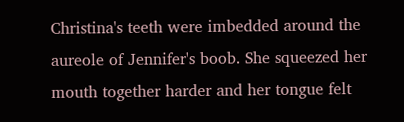Christina's teeth were imbedded around the aureole of Jennifer's boob. She squeezed her mouth together harder and her tongue felt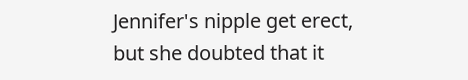Jennifer's nipple get erect, but she doubted that it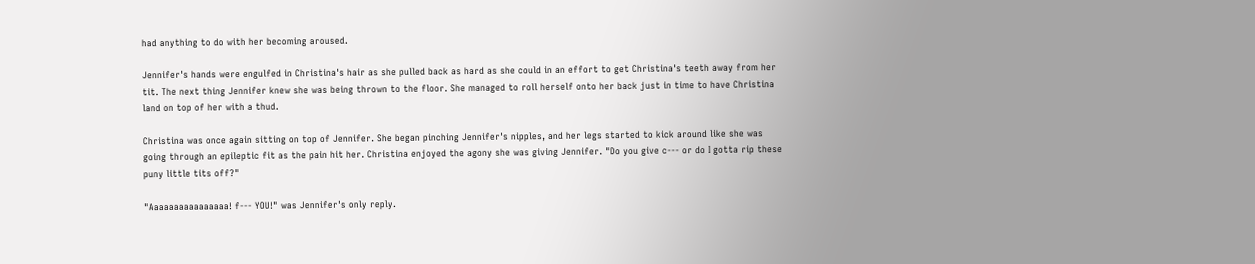had anything to do with her becoming aroused.

Jennifer's hands were engulfed in Christina's hair as she pulled back as hard as she could in an effort to get Christina's teeth away from her tit. The next thing Jennifer knew she was being thrown to the floor. She managed to roll herself onto her back just in time to have Christina land on top of her with a thud.

Christina was once again sitting on top of Jennifer. She began pinching Jennifer's nipples, and her legs started to kick around like she was going through an epileptic fit as the pain hit her. Christina enjoyed the agony she was giving Jennifer. "Do you give c--- or do I gotta rip these puny little tits off?"

"Aaaaaaaaaaaaaaaa! f--- YOU!" was Jennifer's only reply.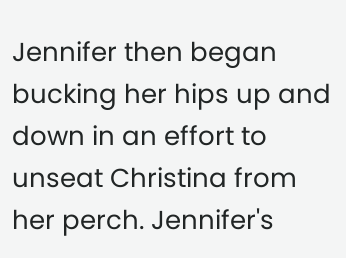Jennifer then began bucking her hips up and down in an effort to unseat Christina from her perch. Jennifer's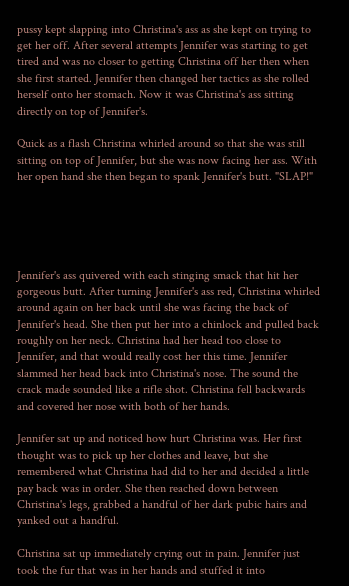pussy kept slapping into Christina's ass as she kept on trying to get her off. After several attempts Jennifer was starting to get tired and was no closer to getting Christina off her then when she first started. Jennifer then changed her tactics as she rolled herself onto her stomach. Now it was Christina's ass sitting directly on top of Jennifer's.

Quick as a flash Christina whirled around so that she was still sitting on top of Jennifer, but she was now facing her ass. With her open hand she then began to spank Jennifer's butt. "SLAP!"





Jennifer's ass quivered with each stinging smack that hit her gorgeous butt. After turning Jennifer's ass red, Christina whirled around again on her back until she was facing the back of Jennifer's head. She then put her into a chinlock and pulled back roughly on her neck. Christina had her head too close to Jennifer, and that would really cost her this time. Jennifer slammed her head back into Christina's nose. The sound the crack made sounded like a rifle shot. Christina fell backwards and covered her nose with both of her hands.

Jennifer sat up and noticed how hurt Christina was. Her first thought was to pick up her clothes and leave, but she remembered what Christina had did to her and decided a little pay back was in order. She then reached down between Christina's legs, grabbed a handful of her dark pubic hairs and yanked out a handful.

Christina sat up immediately crying out in pain. Jennifer just took the fur that was in her hands and stuffed it into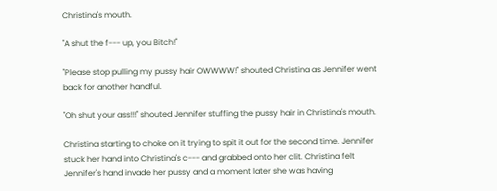Christina's mouth.

"A shut the f--- up, you Bitch!"

"Please stop pulling my pussy hair OWWWW!" shouted Christina as Jennifer went back for another handful.

"Oh shut your ass!!!" shouted Jennifer stuffing the pussy hair in Christina's mouth.

Christina starting to choke on it trying to spit it out for the second time. Jennifer stuck her hand into Christina's c--- and grabbed onto her clit. Christina felt Jennifer's hand invade her pussy and a moment later she was having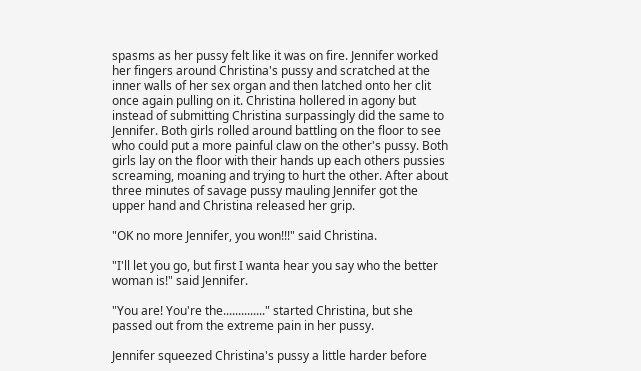spasms as her pussy felt like it was on fire. Jennifer worked her fingers around Christina's pussy and scratched at the inner walls of her sex organ and then latched onto her clit once again pulling on it. Christina hollered in agony but instead of submitting Christina surpassingly did the same to Jennifer. Both girls rolled around battling on the floor to see who could put a more painful claw on the other's pussy. Both girls lay on the floor with their hands up each others pussies screaming, moaning and trying to hurt the other. After about three minutes of savage pussy mauling Jennifer got the upper hand and Christina released her grip.

"OK no more Jennifer, you won!!!" said Christina.

"I'll let you go, but first I wanta hear you say who the better woman is!" said Jennifer.

"You are! You're the.............." started Christina, but she passed out from the extreme pain in her pussy.

Jennifer squeezed Christina's pussy a little harder before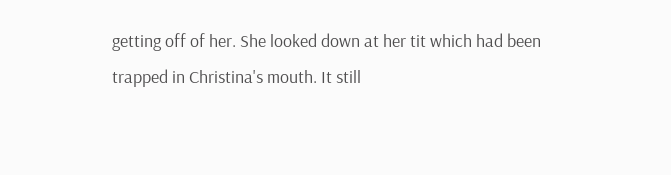getting off of her. She looked down at her tit which had been trapped in Christina's mouth. It still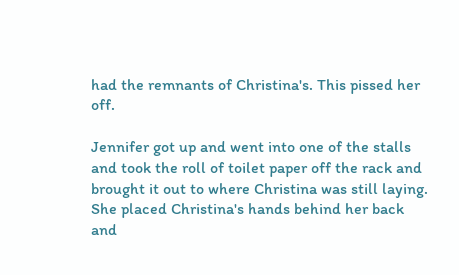had the remnants of Christina's. This pissed her off.

Jennifer got up and went into one of the stalls and took the roll of toilet paper off the rack and brought it out to where Christina was still laying. She placed Christina's hands behind her back and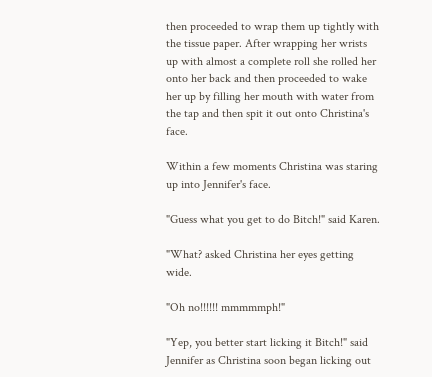then proceeded to wrap them up tightly with the tissue paper. After wrapping her wrists up with almost a complete roll she rolled her onto her back and then proceeded to wake her up by filling her mouth with water from the tap and then spit it out onto Christina's face.

Within a few moments Christina was staring up into Jennifer's face.

"Guess what you get to do Bitch!" said Karen.

"What? asked Christina her eyes getting wide.

"Oh no!!!!!! mmmmmph!"

"Yep, you better start licking it Bitch!" said Jennifer as Christina soon began licking out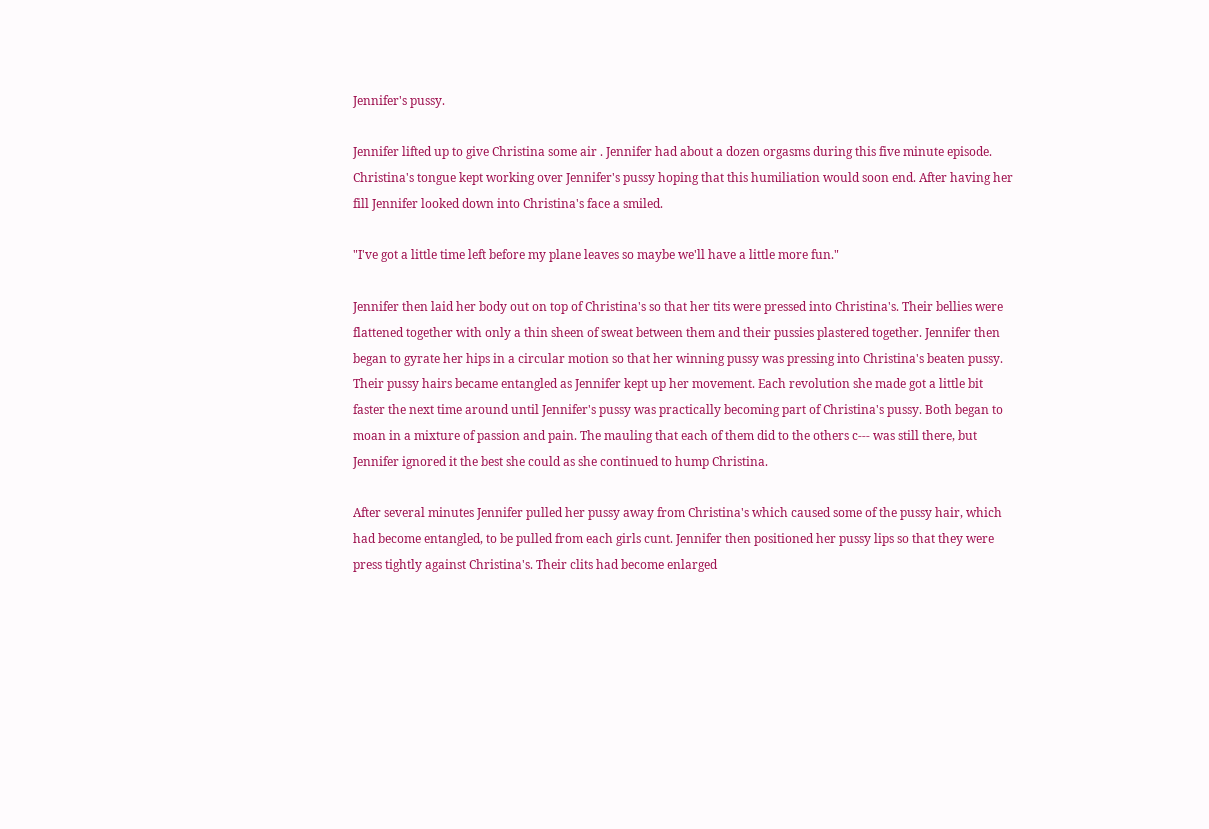Jennifer's pussy.

Jennifer lifted up to give Christina some air . Jennifer had about a dozen orgasms during this five minute episode. Christina's tongue kept working over Jennifer's pussy hoping that this humiliation would soon end. After having her fill Jennifer looked down into Christina's face a smiled.

"I've got a little time left before my plane leaves so maybe we'll have a little more fun."

Jennifer then laid her body out on top of Christina's so that her tits were pressed into Christina's. Their bellies were flattened together with only a thin sheen of sweat between them and their pussies plastered together. Jennifer then began to gyrate her hips in a circular motion so that her winning pussy was pressing into Christina's beaten pussy. Their pussy hairs became entangled as Jennifer kept up her movement. Each revolution she made got a little bit faster the next time around until Jennifer's pussy was practically becoming part of Christina's pussy. Both began to moan in a mixture of passion and pain. The mauling that each of them did to the others c--- was still there, but Jennifer ignored it the best she could as she continued to hump Christina.

After several minutes Jennifer pulled her pussy away from Christina's which caused some of the pussy hair, which had become entangled, to be pulled from each girls cunt. Jennifer then positioned her pussy lips so that they were press tightly against Christina's. Their clits had become enlarged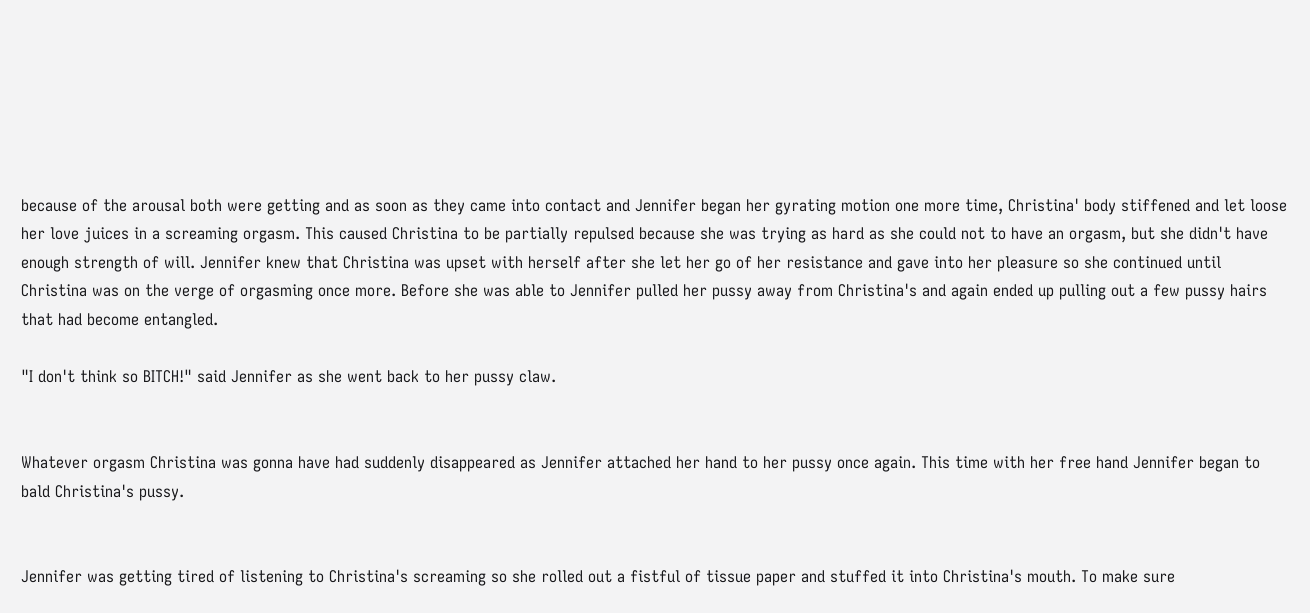because of the arousal both were getting and as soon as they came into contact and Jennifer began her gyrating motion one more time, Christina' body stiffened and let loose her love juices in a screaming orgasm. This caused Christina to be partially repulsed because she was trying as hard as she could not to have an orgasm, but she didn't have enough strength of will. Jennifer knew that Christina was upset with herself after she let her go of her resistance and gave into her pleasure so she continued until Christina was on the verge of orgasming once more. Before she was able to Jennifer pulled her pussy away from Christina's and again ended up pulling out a few pussy hairs that had become entangled.

"I don't think so BITCH!" said Jennifer as she went back to her pussy claw.


Whatever orgasm Christina was gonna have had suddenly disappeared as Jennifer attached her hand to her pussy once again. This time with her free hand Jennifer began to bald Christina's pussy.


Jennifer was getting tired of listening to Christina's screaming so she rolled out a fistful of tissue paper and stuffed it into Christina's mouth. To make sure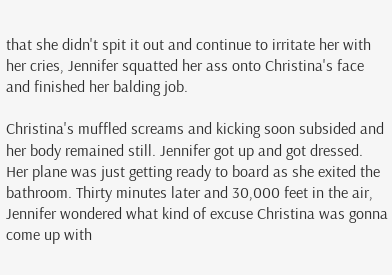that she didn't spit it out and continue to irritate her with her cries, Jennifer squatted her ass onto Christina's face and finished her balding job.

Christina's muffled screams and kicking soon subsided and her body remained still. Jennifer got up and got dressed. Her plane was just getting ready to board as she exited the bathroom. Thirty minutes later and 30,000 feet in the air, Jennifer wondered what kind of excuse Christina was gonna come up with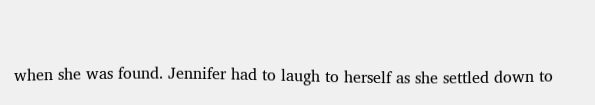when she was found. Jennifer had to laugh to herself as she settled down to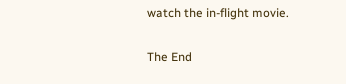watch the in-flight movie.

The End